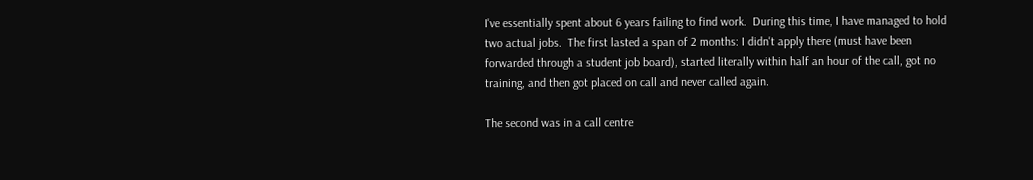I've essentially spent about 6 years failing to find work.  During this time, I have managed to hold two actual jobs.  The first lasted a span of 2 months: I didn't apply there (must have been forwarded through a student job board), started literally within half an hour of the call, got no training, and then got placed on call and never called again.

The second was in a call centre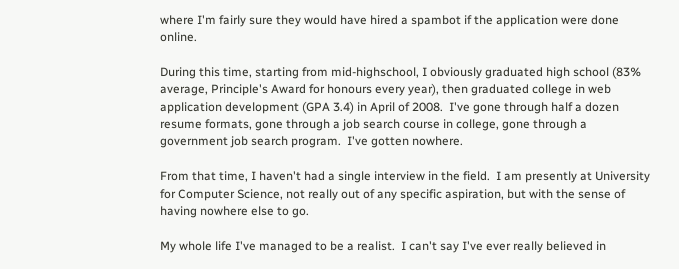where I'm fairly sure they would have hired a spambot if the application were done online.

During this time, starting from mid-highschool, I obviously graduated high school (83% average, Principle's Award for honours every year), then graduated college in web application development (GPA 3.4) in April of 2008.  I've gone through half a dozen resume formats, gone through a job search course in college, gone through a government job search program.  I've gotten nowhere.

From that time, I haven't had a single interview in the field.  I am presently at University for Computer Science, not really out of any specific aspiration, but with the sense of having nowhere else to go.

My whole life I've managed to be a realist.  I can't say I've ever really believed in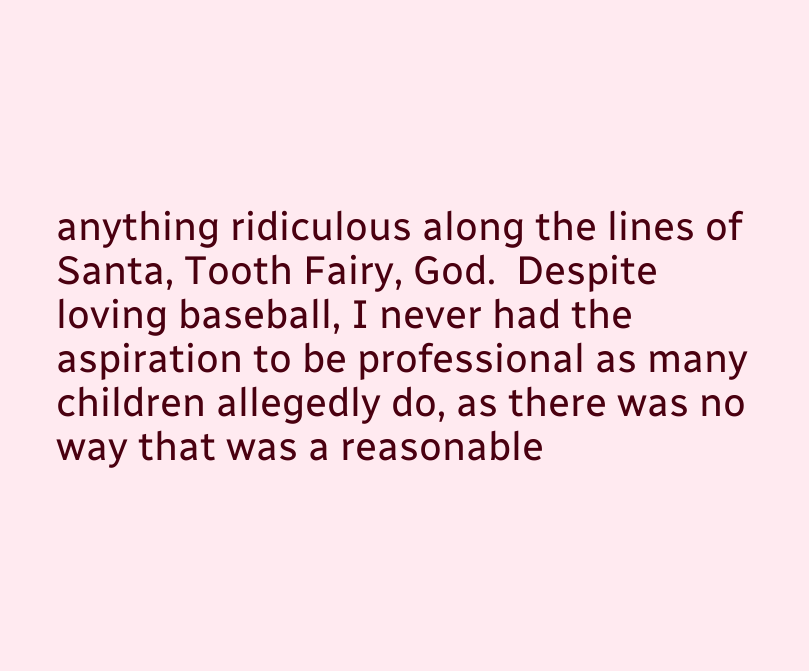anything ridiculous along the lines of Santa, Tooth Fairy, God.  Despite loving baseball, I never had the aspiration to be professional as many children allegedly do, as there was no way that was a reasonable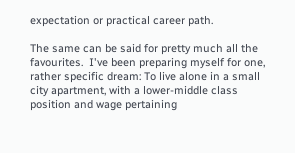expectation or practical career path.

The same can be said for pretty much all the favourites.  I've been preparing myself for one, rather specific dream: To live alone in a small city apartment, with a lower-middle class position and wage pertaining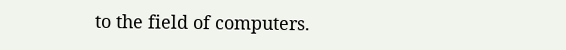to the field of computers.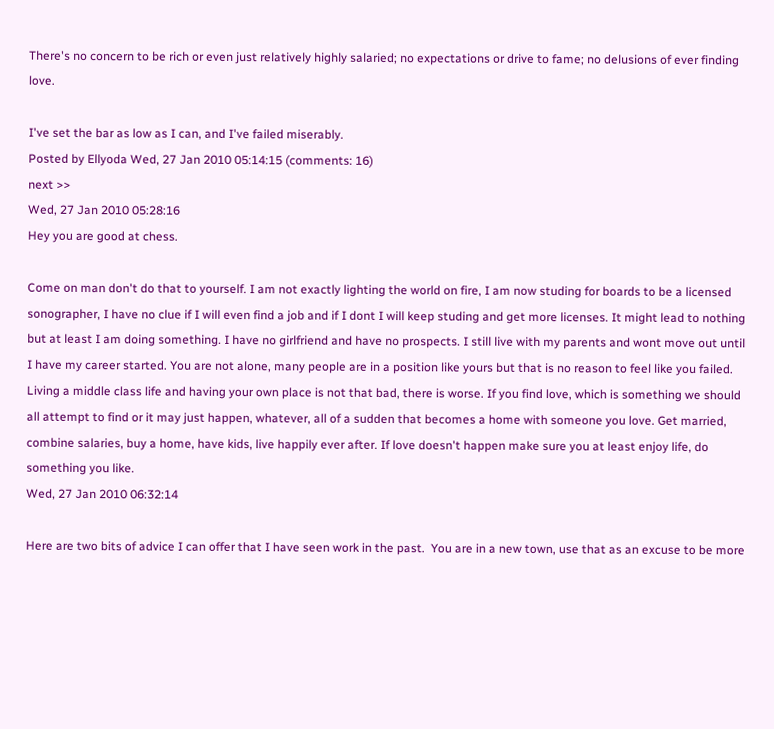There's no concern to be rich or even just relatively highly salaried; no expectations or drive to fame; no delusions of ever finding love.

I've set the bar as low as I can, and I've failed miserably.
Posted by Ellyoda Wed, 27 Jan 2010 05:14:15 (comments: 16)
next >>
Wed, 27 Jan 2010 05:28:16
Hey you are good at chess.

Come on man don't do that to yourself. I am not exactly lighting the world on fire, I am now studing for boards to be a licensed sonographer, I have no clue if I will even find a job and if I dont I will keep studing and get more licenses. It might lead to nothing but at least I am doing something. I have no girlfriend and have no prospects. I still live with my parents and wont move out until I have my career started. You are not alone, many people are in a position like yours but that is no reason to feel like you failed.  Living a middle class life and having your own place is not that bad, there is worse. If you find love, which is something we should all attempt to find or it may just happen, whatever, all of a sudden that becomes a home with someone you love. Get married, combine salaries, buy a home, have kids, live happily ever after. If love doesn't happen make sure you at least enjoy life, do something you like.
Wed, 27 Jan 2010 06:32:14

Here are two bits of advice I can offer that I have seen work in the past.  You are in a new town, use that as an excuse to be more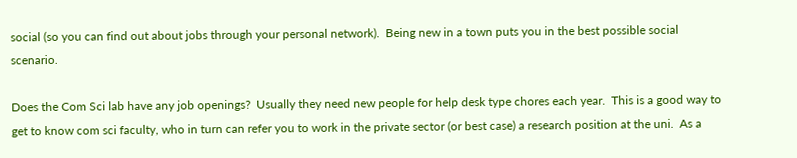social (so you can find out about jobs through your personal network).  Being new in a town puts you in the best possible social scenario.

Does the Com Sci lab have any job openings?  Usually they need new people for help desk type chores each year.  This is a good way to get to know com sci faculty, who in turn can refer you to work in the private sector (or best case) a research position at the uni.  As a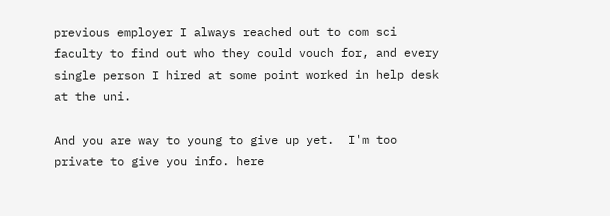previous employer I always reached out to com sci faculty to find out who they could vouch for, and every single person I hired at some point worked in help desk at the uni.

And you are way to young to give up yet.  I'm too private to give you info. here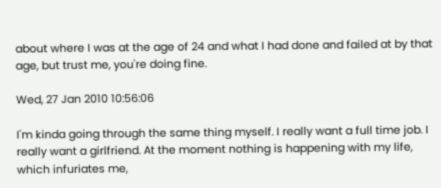about where I was at the age of 24 and what I had done and failed at by that age, but trust me, you're doing fine.

Wed, 27 Jan 2010 10:56:06

I'm kinda going through the same thing myself. I really want a full time job. I really want a girlfriend. At the moment nothing is happening with my life, which infuriates me,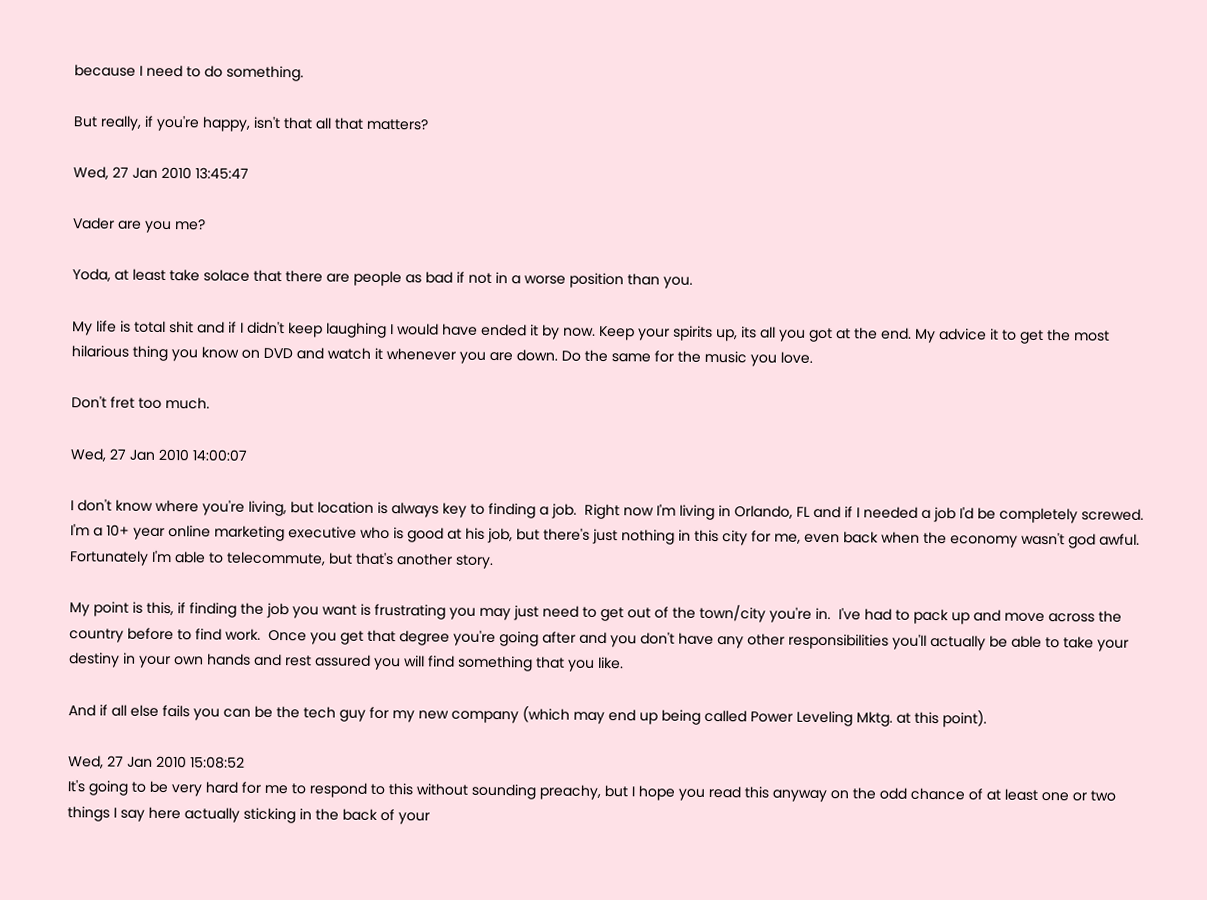because I need to do something.

But really, if you're happy, isn't that all that matters?

Wed, 27 Jan 2010 13:45:47

Vader are you me?

Yoda, at least take solace that there are people as bad if not in a worse position than you.

My life is total shit and if I didn't keep laughing I would have ended it by now. Keep your spirits up, its all you got at the end. My advice it to get the most hilarious thing you know on DVD and watch it whenever you are down. Do the same for the music you love.

Don't fret too much.

Wed, 27 Jan 2010 14:00:07

I don't know where you're living, but location is always key to finding a job.  Right now I'm living in Orlando, FL and if I needed a job I'd be completely screwed.  I'm a 10+ year online marketing executive who is good at his job, but there's just nothing in this city for me, even back when the economy wasn't god awful.  Fortunately I'm able to telecommute, but that's another story.

My point is this, if finding the job you want is frustrating you may just need to get out of the town/city you're in.  I've had to pack up and move across the country before to find work.  Once you get that degree you're going after and you don't have any other responsibilities you'll actually be able to take your destiny in your own hands and rest assured you will find something that you like.

And if all else fails you can be the tech guy for my new company (which may end up being called Power Leveling Mktg. at this point).

Wed, 27 Jan 2010 15:08:52
It's going to be very hard for me to respond to this without sounding preachy, but I hope you read this anyway on the odd chance of at least one or two things I say here actually sticking in the back of your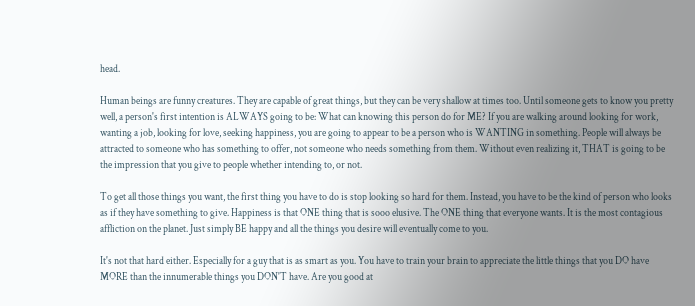head.

Human beings are funny creatures. They are capable of great things, but they can be very shallow at times too. Until someone gets to know you pretty well, a person's first intention is ALWAYS going to be: What can knowing this person do for ME? If you are walking around looking for work, wanting a job, looking for love, seeking happiness, you are going to appear to be a person who is WANTING in something. People will always be attracted to someone who has something to offer, not someone who needs something from them. Without even realizing it, THAT is going to be the impression that you give to people whether intending to, or not.

To get all those things you want, the first thing you have to do is stop looking so hard for them. Instead, you have to be the kind of person who looks as if they have something to give. Happiness is that ONE thing that is sooo elusive. The ONE thing that everyone wants. It is the most contagious affliction on the planet. Just simply BE happy and all the things you desire will eventually come to you.

It's not that hard either. Especially for a guy that is as smart as you. You have to train your brain to appreciate the little things that you DO have MORE than the innumerable things you DON'T have. Are you good at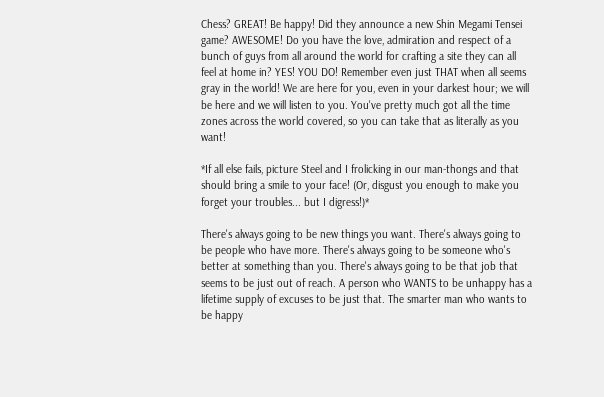Chess? GREAT! Be happy! Did they announce a new Shin Megami Tensei game? AWESOME! Do you have the love, admiration and respect of a bunch of guys from all around the world for crafting a site they can all feel at home in? YES! YOU DO! Remember even just THAT when all seems gray in the world! We are here for you, even in your darkest hour; we will be here and we will listen to you. You've pretty much got all the time zones across the world covered, so you can take that as literally as you want!

*If all else fails, picture Steel and I frolicking in our man-thongs and that should bring a smile to your face! (Or, disgust you enough to make you forget your troubles... but I digress!)*

There's always going to be new things you want. There's always going to be people who have more. There's always going to be someone who's better at something than you. There's always going to be that job that seems to be just out of reach. A person who WANTS to be unhappy has a lifetime supply of excuses to be just that. The smarter man who wants to be happy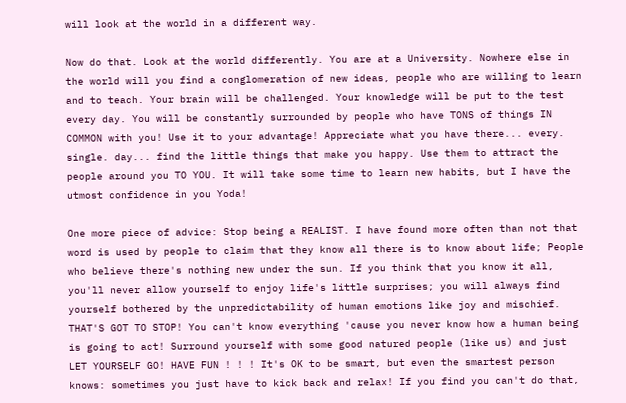will look at the world in a different way.

Now do that. Look at the world differently. You are at a University. Nowhere else in the world will you find a conglomeration of new ideas, people who are willing to learn and to teach. Your brain will be challenged. Your knowledge will be put to the test every day. You will be constantly surrounded by people who have TONS of things IN COMMON with you! Use it to your advantage! Appreciate what you have there... every. single. day... find the little things that make you happy. Use them to attract the people around you TO YOU. It will take some time to learn new habits, but I have the utmost confidence in you Yoda!

One more piece of advice: Stop being a REALIST. I have found more often than not that word is used by people to claim that they know all there is to know about life; People who believe there's nothing new under the sun. If you think that you know it all, you'll never allow yourself to enjoy life's little surprises; you will always find yourself bothered by the unpredictability of human emotions like joy and mischief. THAT'S GOT TO STOP! You can't know everything 'cause you never know how a human being is going to act! Surround yourself with some good natured people (like us) and just LET YOURSELF GO! HAVE FUN ! ! ! It's OK to be smart, but even the smartest person knows: sometimes you just have to kick back and relax! If you find you can't do that,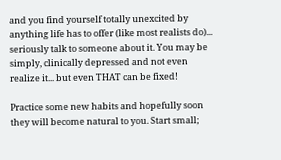and you find yourself totally unexcited by anything life has to offer (like most realists do)... seriously talk to someone about it. You may be simply, clinically depressed and not even realize it... but even THAT can be fixed!

Practice some new habits and hopefully soon they will become natural to you. Start small;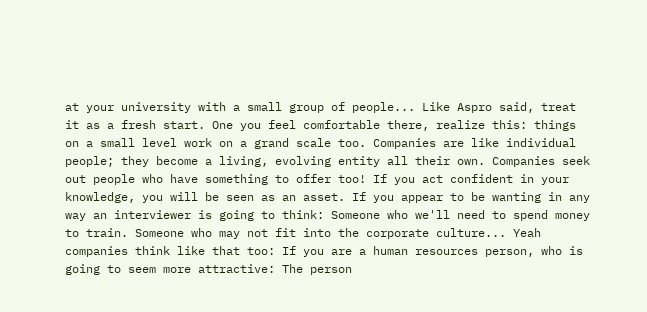at your university with a small group of people... Like Aspro said, treat it as a fresh start. One you feel comfortable there, realize this: things on a small level work on a grand scale too. Companies are like individual people; they become a living, evolving entity all their own. Companies seek out people who have something to offer too! If you act confident in your knowledge, you will be seen as an asset. If you appear to be wanting in any way an interviewer is going to think: Someone who we'll need to spend money to train. Someone who may not fit into the corporate culture... Yeah companies think like that too: If you are a human resources person, who is going to seem more attractive: The person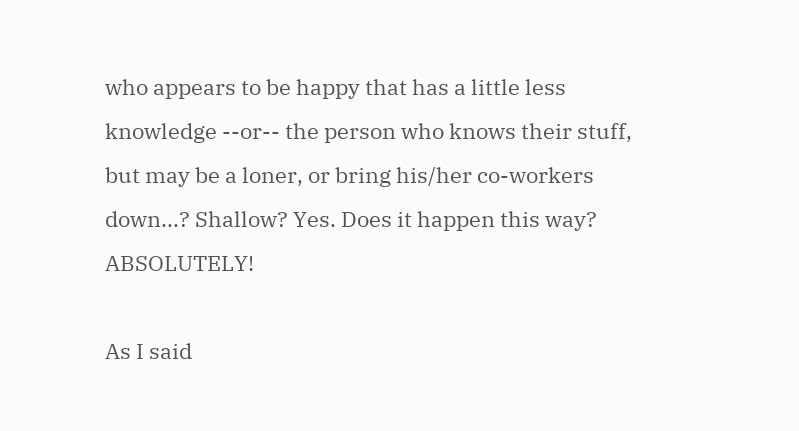who appears to be happy that has a little less knowledge --or-- the person who knows their stuff, but may be a loner, or bring his/her co-workers down...? Shallow? Yes. Does it happen this way? ABSOLUTELY!

As I said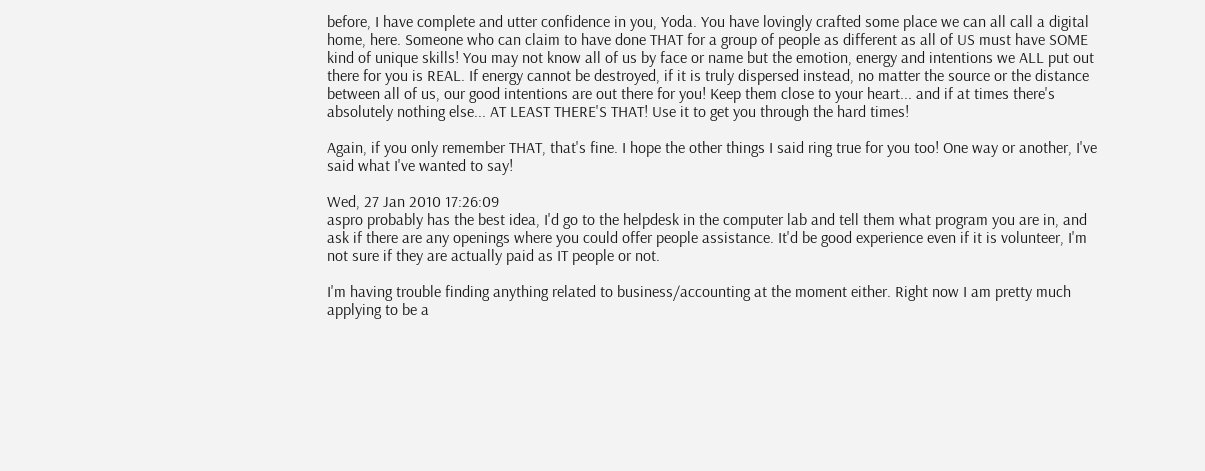before, I have complete and utter confidence in you, Yoda. You have lovingly crafted some place we can all call a digital home, here. Someone who can claim to have done THAT for a group of people as different as all of US must have SOME kind of unique skills! You may not know all of us by face or name but the emotion, energy and intentions we ALL put out there for you is REAL. If energy cannot be destroyed, if it is truly dispersed instead, no matter the source or the distance between all of us, our good intentions are out there for you! Keep them close to your heart... and if at times there's absolutely nothing else... AT LEAST THERE'S THAT! Use it to get you through the hard times!

Again, if you only remember THAT, that's fine. I hope the other things I said ring true for you too! One way or another, I've said what I've wanted to say!

Wed, 27 Jan 2010 17:26:09
aspro probably has the best idea, I'd go to the helpdesk in the computer lab and tell them what program you are in, and ask if there are any openings where you could offer people assistance. It'd be good experience even if it is volunteer, I'm not sure if they are actually paid as IT people or not.

I'm having trouble finding anything related to business/accounting at the moment either. Right now I am pretty much applying to be a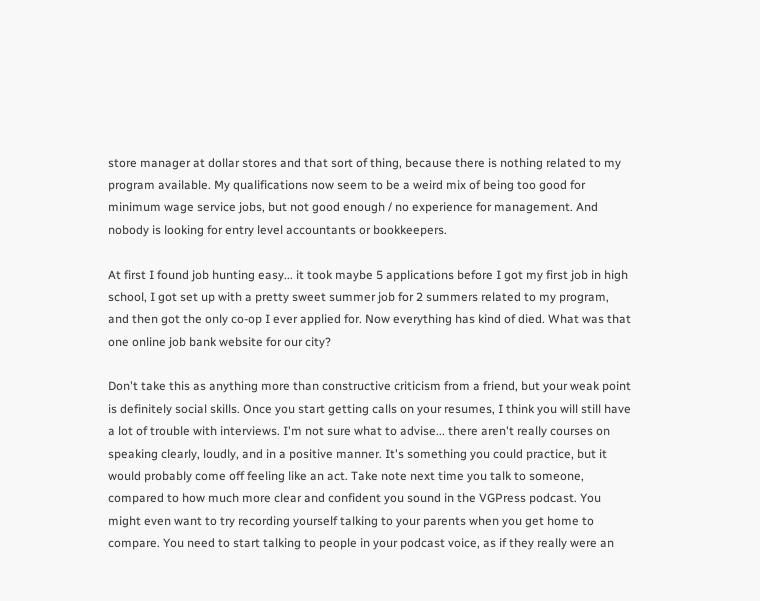store manager at dollar stores and that sort of thing, because there is nothing related to my program available. My qualifications now seem to be a weird mix of being too good for minimum wage service jobs, but not good enough / no experience for management. And nobody is looking for entry level accountants or bookkeepers.

At first I found job hunting easy... it took maybe 5 applications before I got my first job in high school, I got set up with a pretty sweet summer job for 2 summers related to my program, and then got the only co-op I ever applied for. Now everything has kind of died. What was that one online job bank website for our city?

Don't take this as anything more than constructive criticism from a friend, but your weak point is definitely social skills. Once you start getting calls on your resumes, I think you will still have a lot of trouble with interviews. I'm not sure what to advise... there aren't really courses on speaking clearly, loudly, and in a positive manner. It's something you could practice, but it would probably come off feeling like an act. Take note next time you talk to someone, compared to how much more clear and confident you sound in the VGPress podcast. You might even want to try recording yourself talking to your parents when you get home to compare. You need to start talking to people in your podcast voice, as if they really were an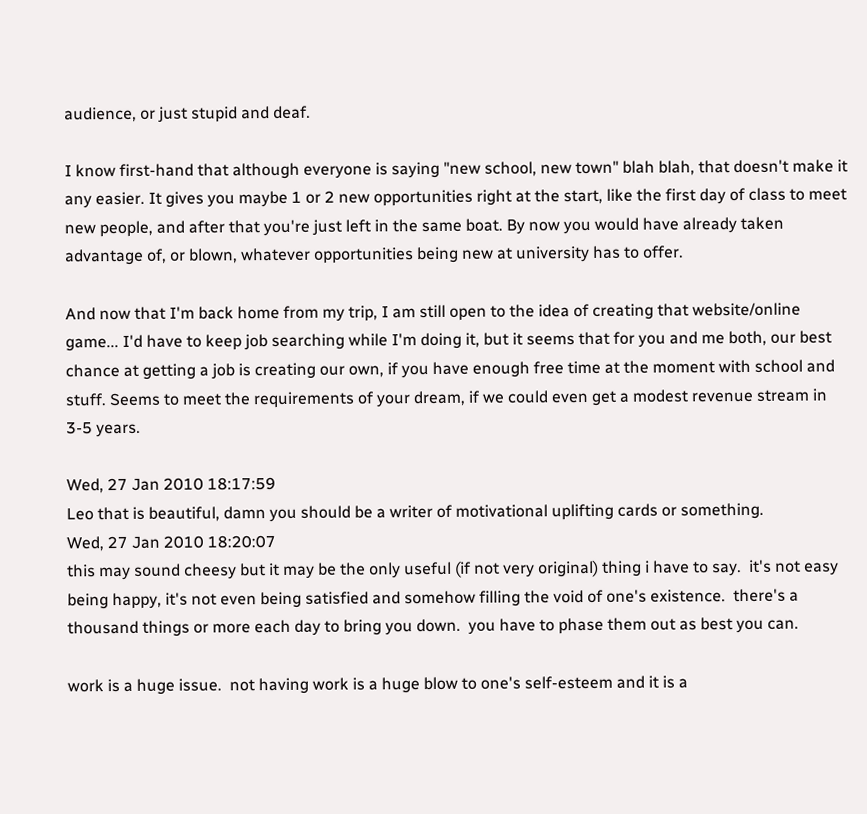audience, or just stupid and deaf.

I know first-hand that although everyone is saying "new school, new town" blah blah, that doesn't make it any easier. It gives you maybe 1 or 2 new opportunities right at the start, like the first day of class to meet new people, and after that you're just left in the same boat. By now you would have already taken advantage of, or blown, whatever opportunities being new at university has to offer.

And now that I'm back home from my trip, I am still open to the idea of creating that website/online game... I'd have to keep job searching while I'm doing it, but it seems that for you and me both, our best chance at getting a job is creating our own, if you have enough free time at the moment with school and stuff. Seems to meet the requirements of your dream, if we could even get a modest revenue stream in 3-5 years.

Wed, 27 Jan 2010 18:17:59
Leo that is beautiful, damn you should be a writer of motivational uplifting cards or something.
Wed, 27 Jan 2010 18:20:07
this may sound cheesy but it may be the only useful (if not very original) thing i have to say.  it's not easy being happy, it's not even being satisfied and somehow filling the void of one's existence.  there's a thousand things or more each day to bring you down.  you have to phase them out as best you can.

work is a huge issue.  not having work is a huge blow to one's self-esteem and it is a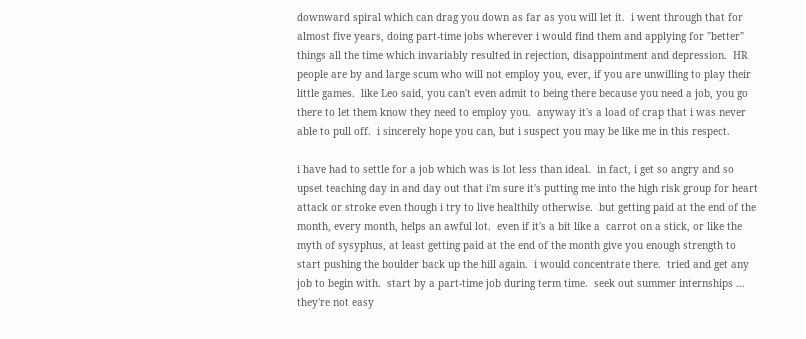downward spiral which can drag you down as far as you will let it.  i went through that for almost five years, doing part-time jobs wherever i would find them and applying for "better" things all the time which invariably resulted in rejection, disappointment and depression.  HR people are by and large scum who will not employ you, ever, if you are unwilling to play their little games.  like Leo said, you can't even admit to being there because you need a job, you go there to let them know they need to employ you.  anyway it's a load of crap that i was never able to pull off.  i sincerely hope you can, but i suspect you may be like me in this respect.

i have had to settle for a job which was is lot less than ideal.  in fact, i get so angry and so upset teaching day in and day out that i'm sure it's putting me into the high risk group for heart attack or stroke even though i try to live healthily otherwise.  but getting paid at the end of the month, every month, helps an awful lot.  even if it's a bit like a  carrot on a stick, or like the myth of sysyphus, at least getting paid at the end of the month give you enough strength to start pushing the boulder back up the hill again.  i would concentrate there.  tried and get any job to begin with.  start by a part-time job during term time.  seek out summer internships ... they're not easy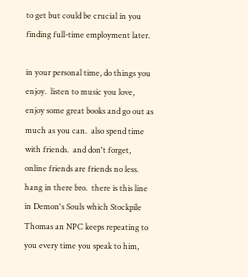to get but could be crucial in you finding full-time employment later.

in your personal time, do things you enjoy.  listen to music you love, enjoy some great books and go out as much as you can.  also spend time with friends.  and don't forget, online friends are friends no less.  hang in there bro.  there is this line in Demon's Souls which Stockpile Thomas an NPC keeps repeating to you every time you speak to him,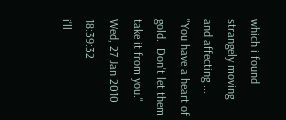which i found strangely moving and affecting ... "You have a heart of gold.  Don't let them take it from you."
Wed, 27 Jan 2010 18:39:32
i'll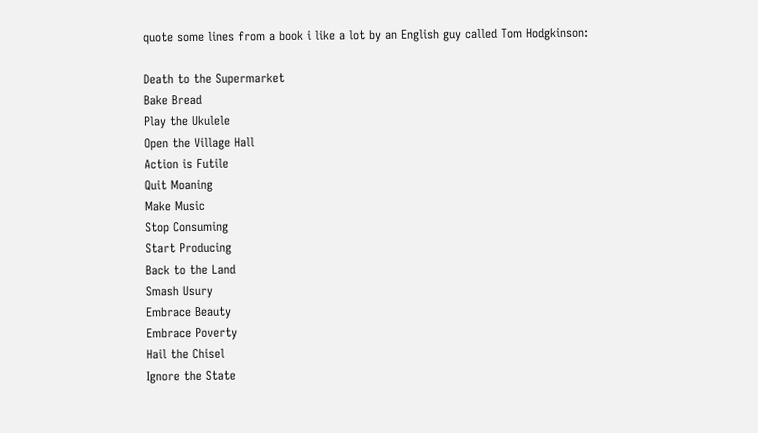quote some lines from a book i like a lot by an English guy called Tom Hodgkinson:

Death to the Supermarket
Bake Bread
Play the Ukulele
Open the Village Hall
Action is Futile
Quit Moaning
Make Music
Stop Consuming
Start Producing
Back to the Land
Smash Usury
Embrace Beauty
Embrace Poverty
Hail the Chisel
Ignore the State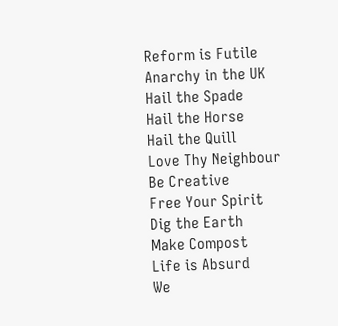Reform is Futile
Anarchy in the UK
Hail the Spade
Hail the Horse
Hail the Quill
Love Thy Neighbour
Be Creative
Free Your Spirit
Dig the Earth
Make Compost
Life is Absurd
We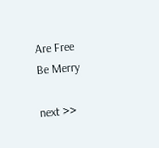Are Free
Be Merry

next >>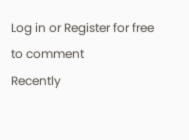Log in or Register for free to comment
Recently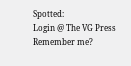Spotted:
Login @ The VG Press
Remember me?